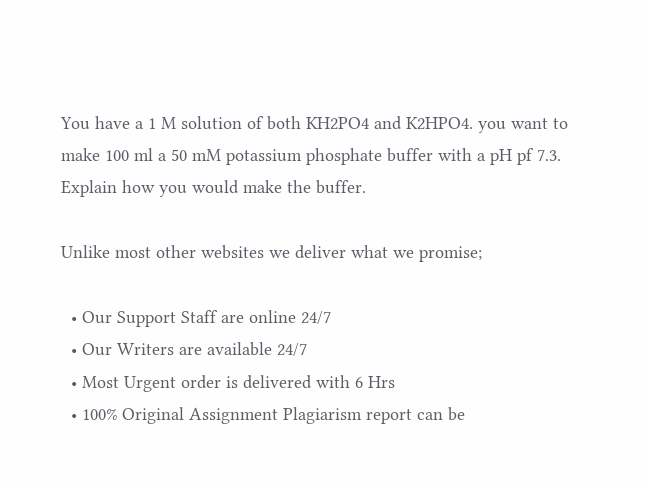You have a 1 M solution of both KH2PO4 and K2HPO4. you want to make 100 ml a 50 mM potassium phosphate buffer with a pH pf 7.3. Explain how you would make the buffer.

Unlike most other websites we deliver what we promise;

  • Our Support Staff are online 24/7
  • Our Writers are available 24/7
  • Most Urgent order is delivered with 6 Hrs
  • 100% Original Assignment Plagiarism report can be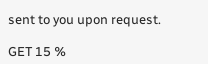sent to you upon request.

GET 15 %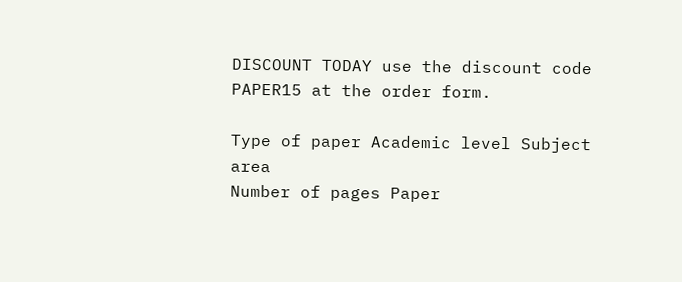DISCOUNT TODAY use the discount code PAPER15 at the order form.

Type of paper Academic level Subject area
Number of pages Paper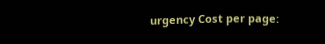urgency Cost per page: